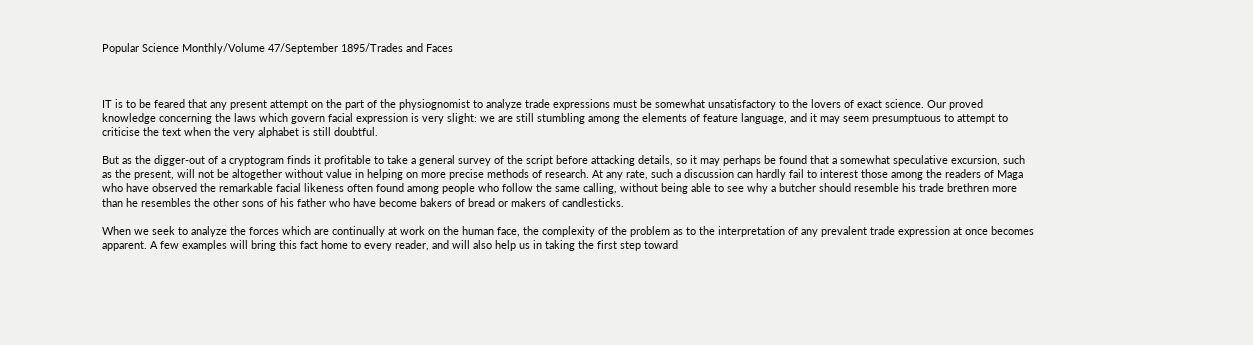Popular Science Monthly/Volume 47/September 1895/Trades and Faces



IT is to be feared that any present attempt on the part of the physiognomist to analyze trade expressions must be somewhat unsatisfactory to the lovers of exact science. Our proved knowledge concerning the laws which govern facial expression is very slight: we are still stumbling among the elements of feature language, and it may seem presumptuous to attempt to criticise the text when the very alphabet is still doubtful.

But as the digger-out of a cryptogram finds it profitable to take a general survey of the script before attacking details, so it may perhaps be found that a somewhat speculative excursion, such as the present, will not be altogether without value in helping on more precise methods of research. At any rate, such a discussion can hardly fail to interest those among the readers of Maga who have observed the remarkable facial likeness often found among people who follow the same calling, without being able to see why a butcher should resemble his trade brethren more than he resembles the other sons of his father who have become bakers of bread or makers of candlesticks.

When we seek to analyze the forces which are continually at work on the human face, the complexity of the problem as to the interpretation of any prevalent trade expression at once becomes apparent. A few examples will bring this fact home to every reader, and will also help us in taking the first step toward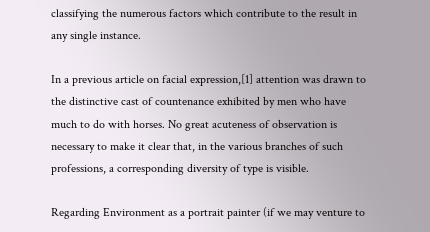classifying the numerous factors which contribute to the result in any single instance.

In a previous article on facial expression,[1] attention was drawn to the distinctive cast of countenance exhibited by men who have much to do with horses. No great acuteness of observation is necessary to make it clear that, in the various branches of such professions, a corresponding diversity of type is visible.

Regarding Environment as a portrait painter (if we may venture to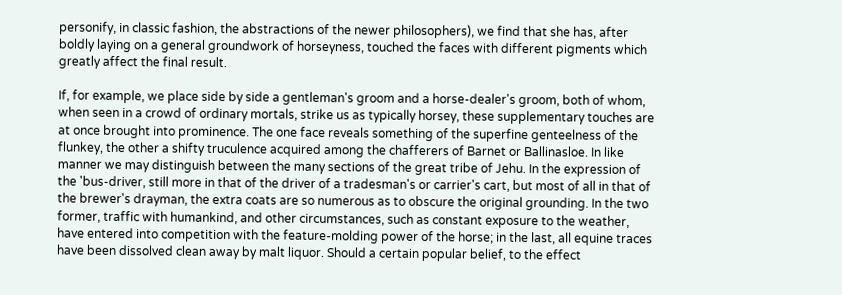personify, in classic fashion, the abstractions of the newer philosophers), we find that she has, after boldly laying on a general groundwork of horseyness, touched the faces with different pigments which greatly affect the final result.

If, for example, we place side by side a gentleman's groom and a horse-dealer's groom, both of whom, when seen in a crowd of ordinary mortals, strike us as typically horsey, these supplementary touches are at once brought into prominence. The one face reveals something of the superfine genteelness of the flunkey, the other a shifty truculence acquired among the chafferers of Barnet or Ballinasloe. In like manner we may distinguish between the many sections of the great tribe of Jehu. In the expression of the 'bus-driver, still more in that of the driver of a tradesman's or carrier's cart, but most of all in that of the brewer's drayman, the extra coats are so numerous as to obscure the original grounding. In the two former, traffic with humankind, and other circumstances, such as constant exposure to the weather, have entered into competition with the feature-molding power of the horse; in the last, all equine traces have been dissolved clean away by malt liquor. Should a certain popular belief, to the effect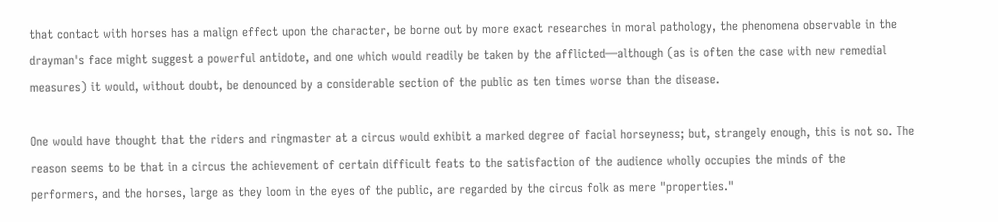that contact with horses has a malign effect upon the character, be borne out by more exact researches in moral pathology, the phenomena observable in the drayman's face might suggest a powerful antidote, and one which would readily be taken by the afflicted—although (as is often the case with new remedial measures) it would, without doubt, be denounced by a considerable section of the public as ten times worse than the disease.

One would have thought that the riders and ringmaster at a circus would exhibit a marked degree of facial horseyness; but, strangely enough, this is not so. The reason seems to be that in a circus the achievement of certain difficult feats to the satisfaction of the audience wholly occupies the minds of the performers, and the horses, large as they loom in the eyes of the public, are regarded by the circus folk as mere "properties."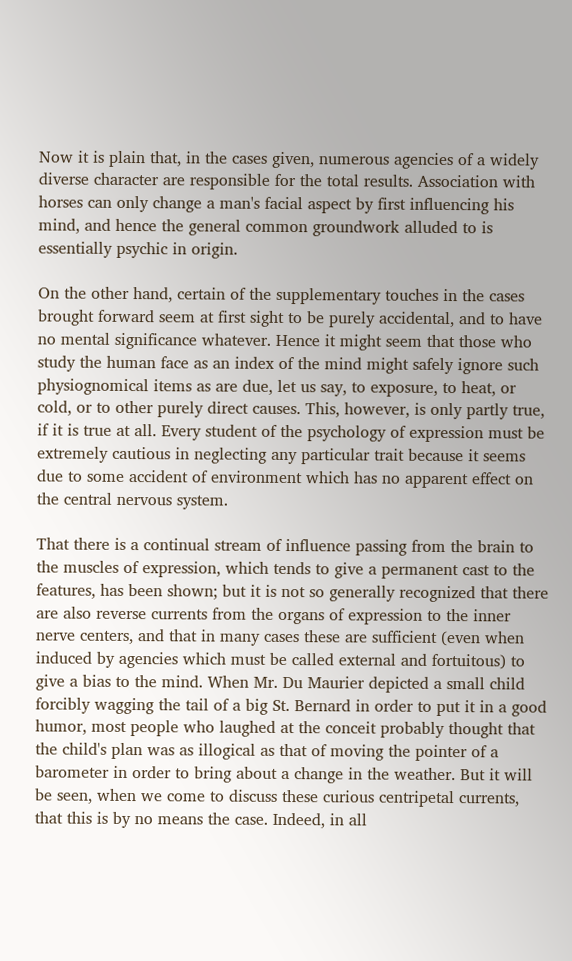Now it is plain that, in the cases given, numerous agencies of a widely diverse character are responsible for the total results. Association with horses can only change a man's facial aspect by first influencing his mind, and hence the general common groundwork alluded to is essentially psychic in origin.

On the other hand, certain of the supplementary touches in the cases brought forward seem at first sight to be purely accidental, and to have no mental significance whatever. Hence it might seem that those who study the human face as an index of the mind might safely ignore such physiognomical items as are due, let us say, to exposure, to heat, or cold, or to other purely direct causes. This, however, is only partly true, if it is true at all. Every student of the psychology of expression must be extremely cautious in neglecting any particular trait because it seems due to some accident of environment which has no apparent effect on the central nervous system.

That there is a continual stream of influence passing from the brain to the muscles of expression, which tends to give a permanent cast to the features, has been shown; but it is not so generally recognized that there are also reverse currents from the organs of expression to the inner nerve centers, and that in many cases these are sufficient (even when induced by agencies which must be called external and fortuitous) to give a bias to the mind. When Mr. Du Maurier depicted a small child forcibly wagging the tail of a big St. Bernard in order to put it in a good humor, most people who laughed at the conceit probably thought that the child's plan was as illogical as that of moving the pointer of a barometer in order to bring about a change in the weather. But it will be seen, when we come to discuss these curious centripetal currents, that this is by no means the case. Indeed, in all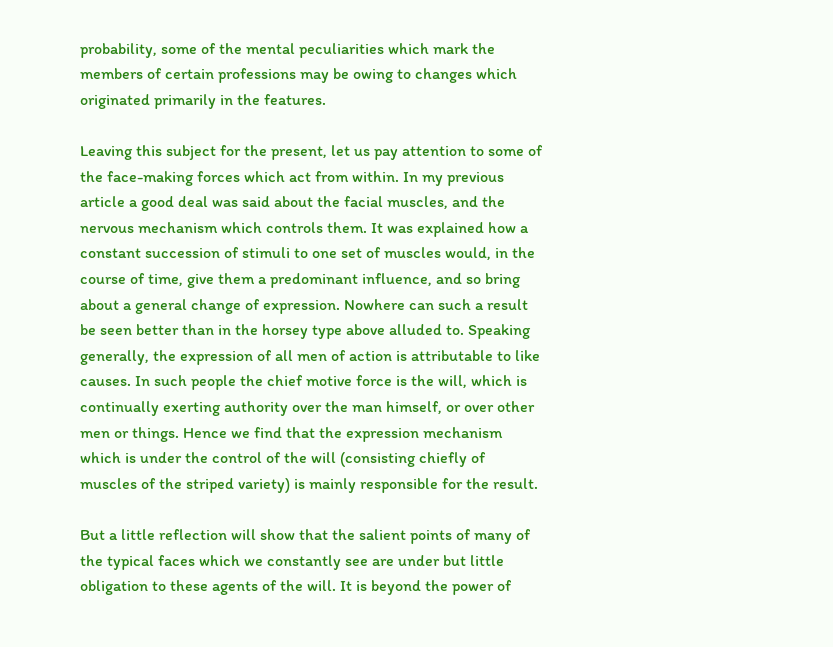probability, some of the mental peculiarities which mark the members of certain professions may be owing to changes which originated primarily in the features.

Leaving this subject for the present, let us pay attention to some of the face-making forces which act from within. In my previous article a good deal was said about the facial muscles, and the nervous mechanism which controls them. It was explained how a constant succession of stimuli to one set of muscles would, in the course of time, give them a predominant influence, and so bring about a general change of expression. Nowhere can such a result be seen better than in the horsey type above alluded to. Speaking generally, the expression of all men of action is attributable to like causes. In such people the chief motive force is the will, which is continually exerting authority over the man himself, or over other men or things. Hence we find that the expression mechanism which is under the control of the will (consisting chiefly of muscles of the striped variety) is mainly responsible for the result.

But a little reflection will show that the salient points of many of the typical faces which we constantly see are under but little obligation to these agents of the will. It is beyond the power of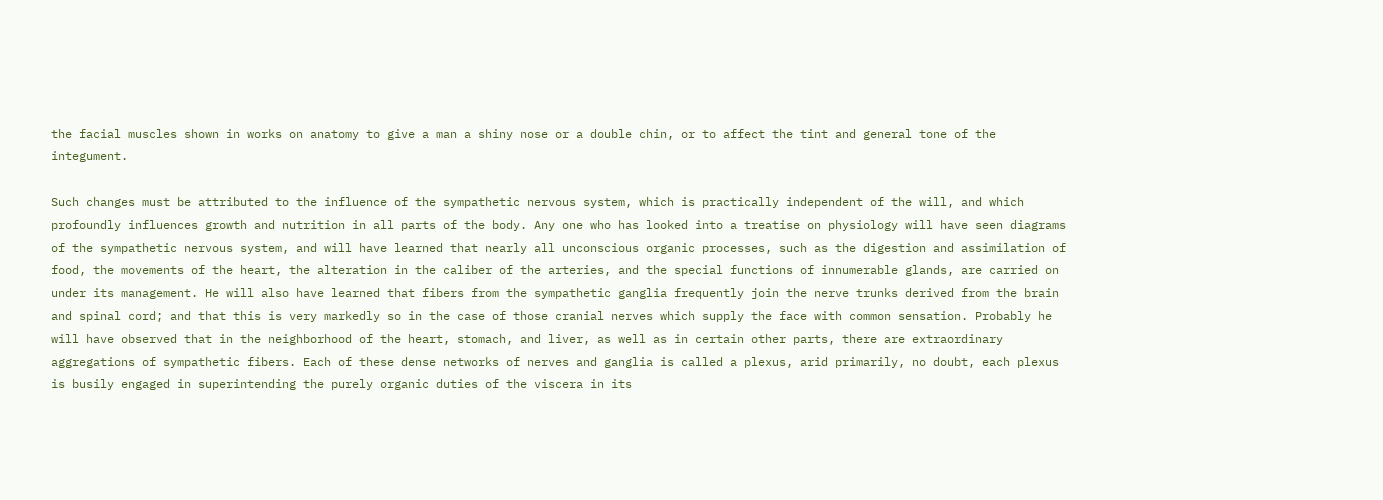the facial muscles shown in works on anatomy to give a man a shiny nose or a double chin, or to affect the tint and general tone of the integument.

Such changes must be attributed to the influence of the sympathetic nervous system, which is practically independent of the will, and which profoundly influences growth and nutrition in all parts of the body. Any one who has looked into a treatise on physiology will have seen diagrams of the sympathetic nervous system, and will have learned that nearly all unconscious organic processes, such as the digestion and assimilation of food, the movements of the heart, the alteration in the caliber of the arteries, and the special functions of innumerable glands, are carried on under its management. He will also have learned that fibers from the sympathetic ganglia frequently join the nerve trunks derived from the brain and spinal cord; and that this is very markedly so in the case of those cranial nerves which supply the face with common sensation. Probably he will have observed that in the neighborhood of the heart, stomach, and liver, as well as in certain other parts, there are extraordinary aggregations of sympathetic fibers. Each of these dense networks of nerves and ganglia is called a plexus, arid primarily, no doubt, each plexus is busily engaged in superintending the purely organic duties of the viscera in its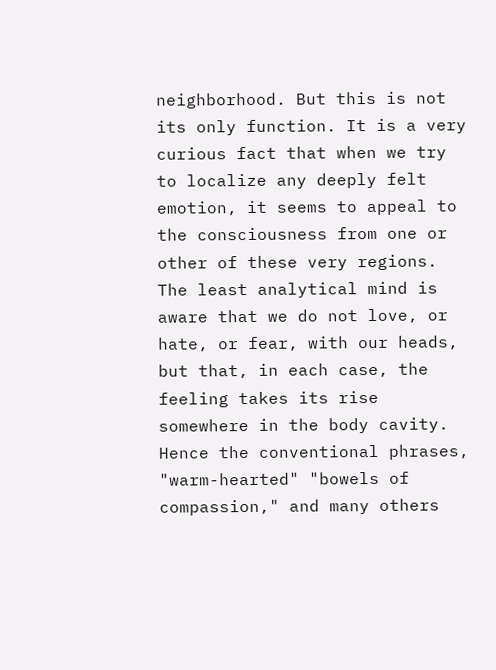neighborhood. But this is not its only function. It is a very curious fact that when we try to localize any deeply felt emotion, it seems to appeal to the consciousness from one or other of these very regions. The least analytical mind is aware that we do not love, or hate, or fear, with our heads, but that, in each case, the feeling takes its rise somewhere in the body cavity. Hence the conventional phrases, "warm-hearted" "bowels of compassion," and many others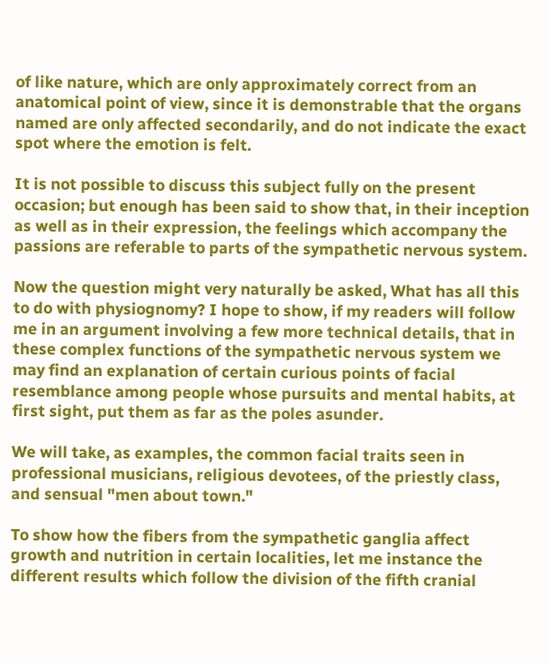of like nature, which are only approximately correct from an anatomical point of view, since it is demonstrable that the organs named are only affected secondarily, and do not indicate the exact spot where the emotion is felt.

It is not possible to discuss this subject fully on the present occasion; but enough has been said to show that, in their inception as well as in their expression, the feelings which accompany the passions are referable to parts of the sympathetic nervous system.

Now the question might very naturally be asked, What has all this to do with physiognomy? I hope to show, if my readers will follow me in an argument involving a few more technical details, that in these complex functions of the sympathetic nervous system we may find an explanation of certain curious points of facial resemblance among people whose pursuits and mental habits, at first sight, put them as far as the poles asunder.

We will take, as examples, the common facial traits seen in professional musicians, religious devotees, of the priestly class, and sensual "men about town."

To show how the fibers from the sympathetic ganglia affect growth and nutrition in certain localities, let me instance the different results which follow the division of the fifth cranial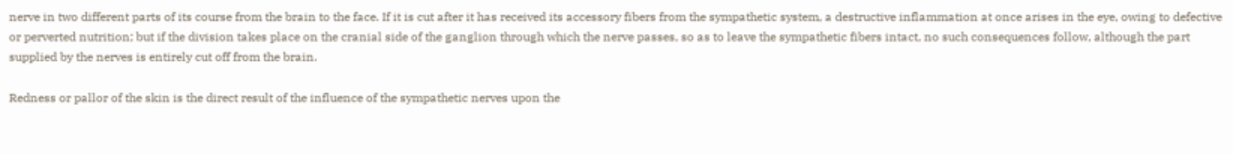nerve in two different parts of its course from the brain to the face. If it is cut after it has received its accessory fibers from the sympathetic system, a destructive inflammation at once arises in the eye, owing to defective or perverted nutrition; but if the division takes place on the cranial side of the ganglion through which the nerve passes, so as to leave the sympathetic fibers intact, no such consequences follow, although the part supplied by the nerves is entirely cut off from the brain.

Redness or pallor of the skin is the direct result of the influence of the sympathetic nerves upon the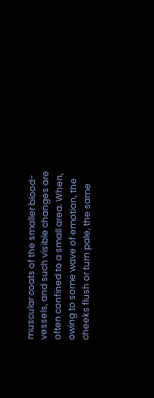muscular coats of the smaller blood-vessels, and such visible changes are often confined to a small area. When, owing to some wave of emotion, the cheeks flush or turn pale, the same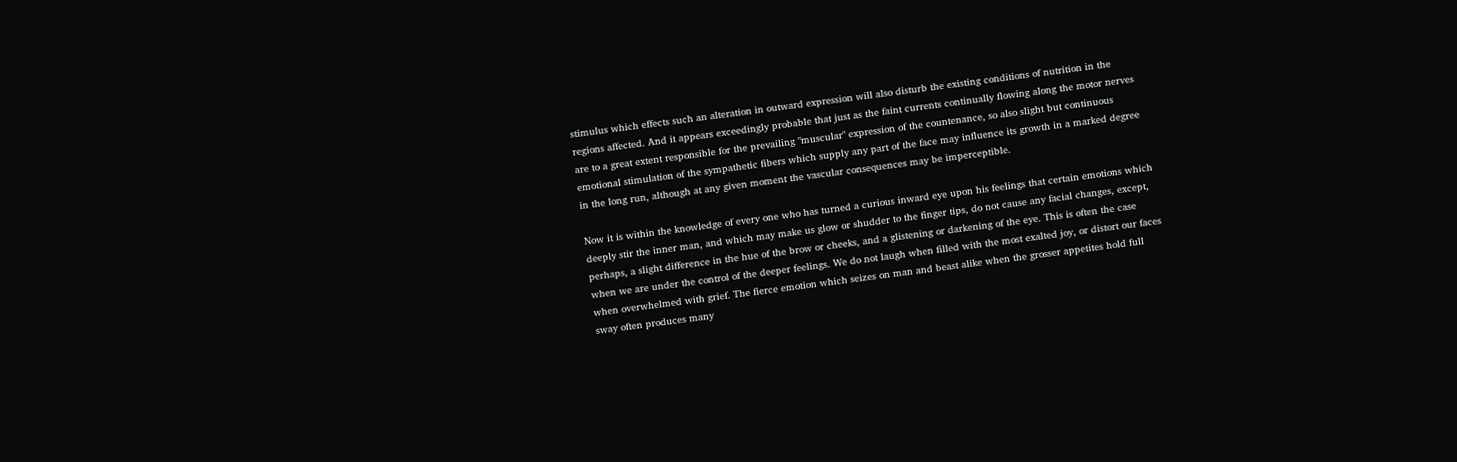stimulus which effects such an alteration in outward expression will also disturb the existing conditions of nutrition in the regions affected. And it appears exceedingly probable that just as the faint currents continually flowing along the motor nerves are to a great extent responsible for the prevailing "muscular" expression of the countenance, so also slight but continuous emotional stimulation of the sympathetic fibers which supply any part of the face may influence its growth in a marked degree in the long run, although at any given moment the vascular consequences may be imperceptible.

Now it is within the knowledge of every one who has turned a curious inward eye upon his feelings that certain emotions which deeply stir the inner man, and which may make us glow or shudder to the finger tips, do not cause any facial changes, except, perhaps, a slight difference in the hue of the brow or cheeks, and a glistening or darkening of the eye. This is often the case when we are under the control of the deeper feelings. We do not laugh when filled with the most exalted joy, or distort our faces when overwhelmed with grief. The fierce emotion which seizes on man and beast alike when the grosser appetites hold full sway often produces many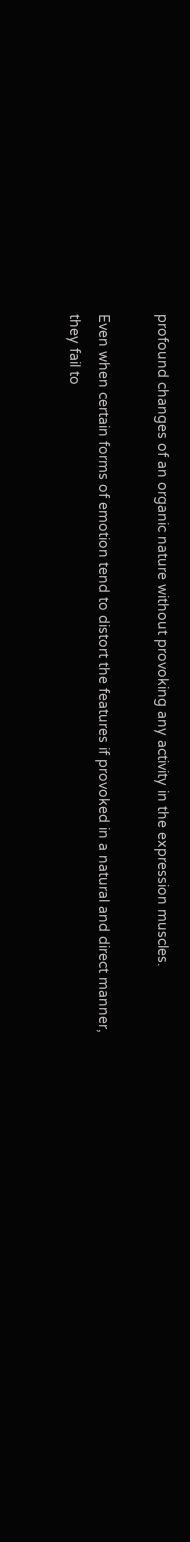profound changes of an organic nature without provoking any activity in the expression muscles.

Even when certain forms of emotion tend to distort the features if provoked in a natural and direct manner, they fail to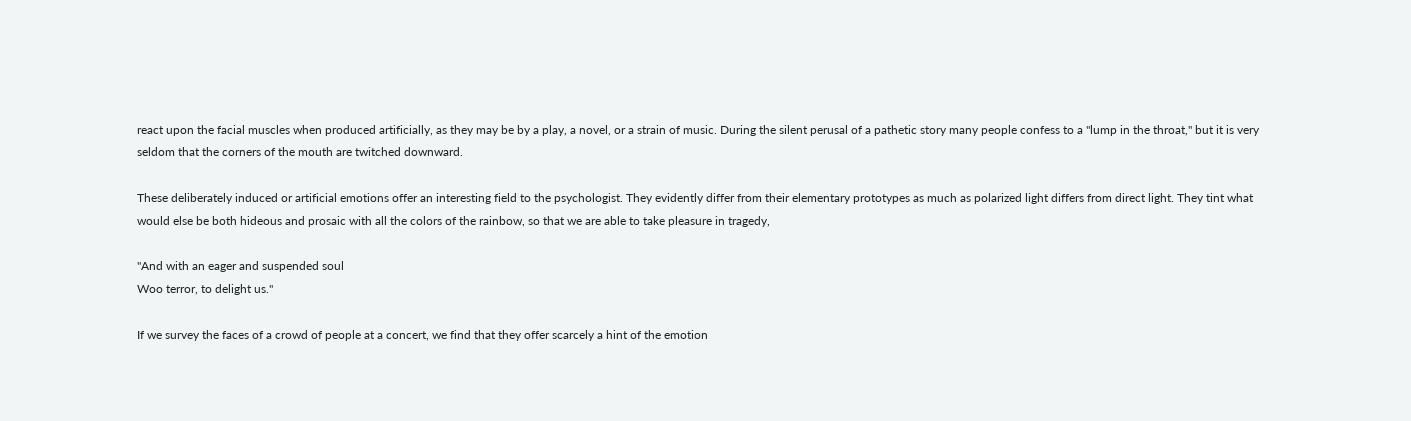react upon the facial muscles when produced artificially, as they may be by a play, a novel, or a strain of music. During the silent perusal of a pathetic story many people confess to a "lump in the throat," but it is very seldom that the corners of the mouth are twitched downward.

These deliberately induced or artificial emotions offer an interesting field to the psychologist. They evidently differ from their elementary prototypes as much as polarized light differs from direct light. They tint what would else be both hideous and prosaic with all the colors of the rainbow, so that we are able to take pleasure in tragedy,

"And with an eager and suspended soul
Woo terror, to delight us."

If we survey the faces of a crowd of people at a concert, we find that they offer scarcely a hint of the emotion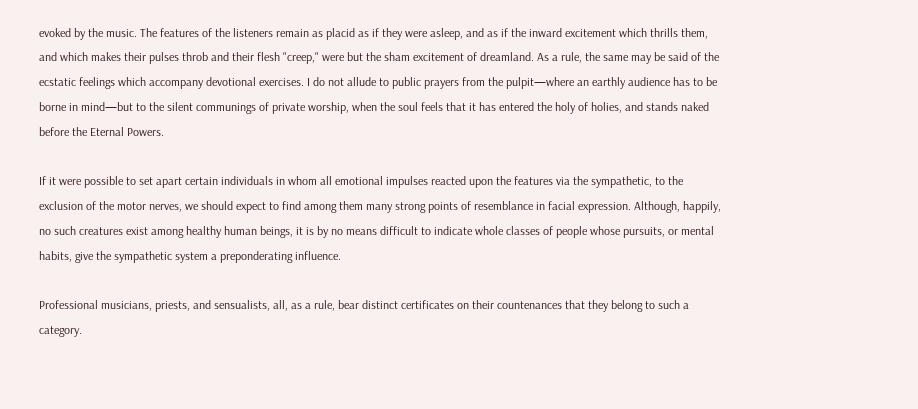evoked by the music. The features of the listeners remain as placid as if they were asleep, and as if the inward excitement which thrills them, and which makes their pulses throb and their flesh "creep," were but the sham excitement of dreamland. As a rule, the same may be said of the ecstatic feelings which accompany devotional exercises. I do not allude to public prayers from the pulpit—where an earthly audience has to be borne in mind—but to the silent communings of private worship, when the soul feels that it has entered the holy of holies, and stands naked before the Eternal Powers.

If it were possible to set apart certain individuals in whom all emotional impulses reacted upon the features via the sympathetic, to the exclusion of the motor nerves, we should expect to find among them many strong points of resemblance in facial expression. Although, happily, no such creatures exist among healthy human beings, it is by no means difficult to indicate whole classes of people whose pursuits, or mental habits, give the sympathetic system a preponderating influence.

Professional musicians, priests, and sensualists, all, as a rule, bear distinct certificates on their countenances that they belong to such a category.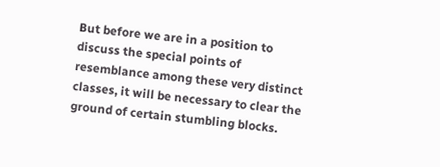But before we are in a position to discuss the special points of resemblance among these very distinct classes, it will be necessary to clear the ground of certain stumbling blocks.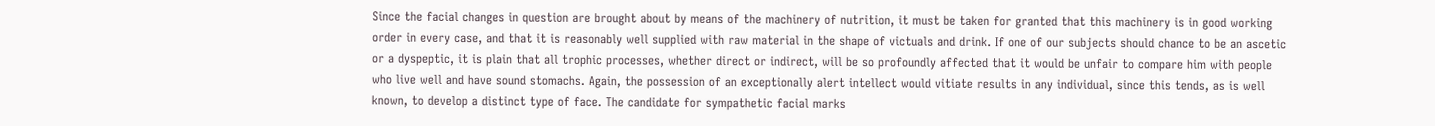Since the facial changes in question are brought about by means of the machinery of nutrition, it must be taken for granted that this machinery is in good working order in every case, and that it is reasonably well supplied with raw material in the shape of victuals and drink. If one of our subjects should chance to be an ascetic or a dyspeptic, it is plain that all trophic processes, whether direct or indirect, will be so profoundly affected that it would be unfair to compare him with people who live well and have sound stomachs. Again, the possession of an exceptionally alert intellect would vitiate results in any individual, since this tends, as is well known, to develop a distinct type of face. The candidate for sympathetic facial marks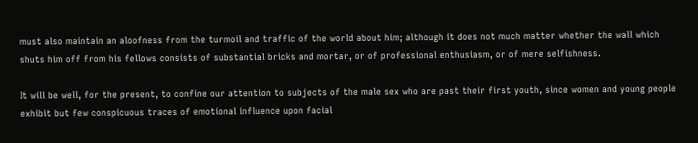must also maintain an aloofness from the turmoil and traffic of the world about him; although it does not much matter whether the wall which shuts him off from his fellows consists of substantial bricks and mortar, or of professional enthusiasm, or of mere selfishness.

It will be well, for the present, to confine our attention to subjects of the male sex who are past their first youth, since women and young people exhibit but few conspicuous traces of emotional influence upon facial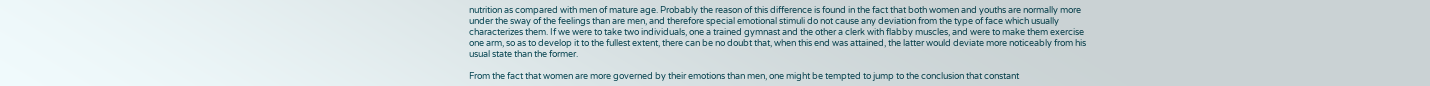nutrition as compared with men of mature age. Probably the reason of this difference is found in the fact that both women and youths are normally more under the sway of the feelings than are men, and therefore special emotional stimuli do not cause any deviation from the type of face which usually characterizes them. If we were to take two individuals, one a trained gymnast and the other a clerk with flabby muscles, and were to make them exercise one arm, so as to develop it to the fullest extent, there can be no doubt that, when this end was attained, the latter would deviate more noticeably from his usual state than the former.

From the fact that women are more governed by their emotions than men, one might be tempted to jump to the conclusion that constant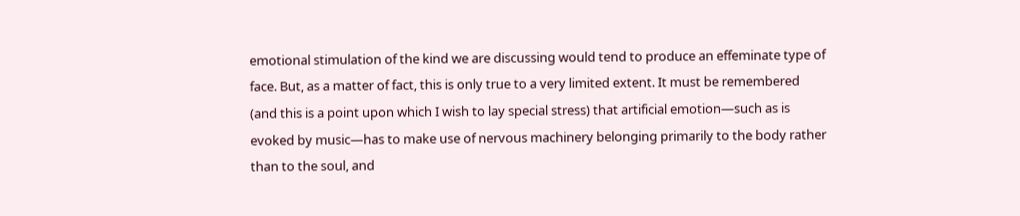emotional stimulation of the kind we are discussing would tend to produce an effeminate type of face. But, as a matter of fact, this is only true to a very limited extent. It must be remembered (and this is a point upon which I wish to lay special stress) that artificial emotion—such as is evoked by music—has to make use of nervous machinery belonging primarily to the body rather than to the soul, and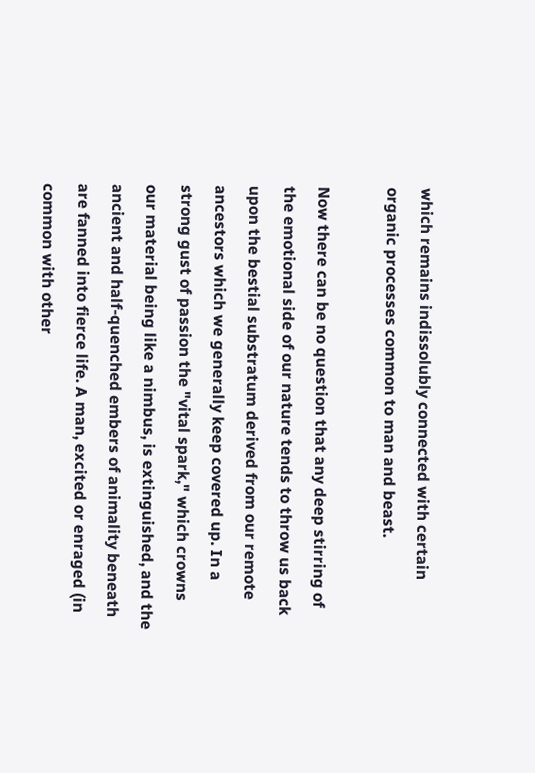which remains indissolubly connected with certain organic processes common to man and beast.

Now there can be no question that any deep stirring of the emotional side of our nature tends to throw us back upon the bestial substratum derived from our remote ancestors which we generally keep covered up. In a strong gust of passion the "vital spark," which crowns our material being like a nimbus, is extinguished, and the ancient and half-quenched embers of animality beneath are fanned into fierce life. A man, excited or enraged (in common with other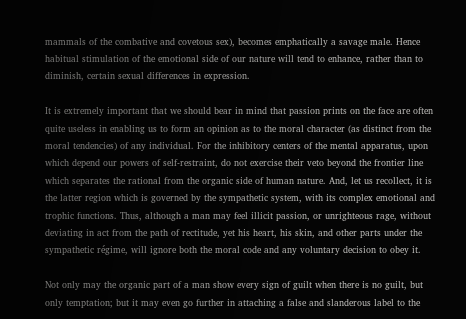mammals of the combative and covetous sex), becomes emphatically a savage male. Hence habitual stimulation of the emotional side of our nature will tend to enhance, rather than to diminish, certain sexual differences in expression.

It is extremely important that we should bear in mind that passion prints on the face are often quite useless in enabling us to form an opinion as to the moral character (as distinct from the moral tendencies) of any individual. For the inhibitory centers of the mental apparatus, upon which depend our powers of self-restraint, do not exercise their veto beyond the frontier line which separates the rational from the organic side of human nature. And, let us recollect, it is the latter region which is governed by the sympathetic system, with its complex emotional and trophic functions. Thus, although a man may feel illicit passion, or unrighteous rage, without deviating in act from the path of rectitude, yet his heart, his skin, and other parts under the sympathetic régime, will ignore both the moral code and any voluntary decision to obey it.

Not only may the organic part of a man show every sign of guilt when there is no guilt, but only temptation; but it may even go further in attaching a false and slanderous label to the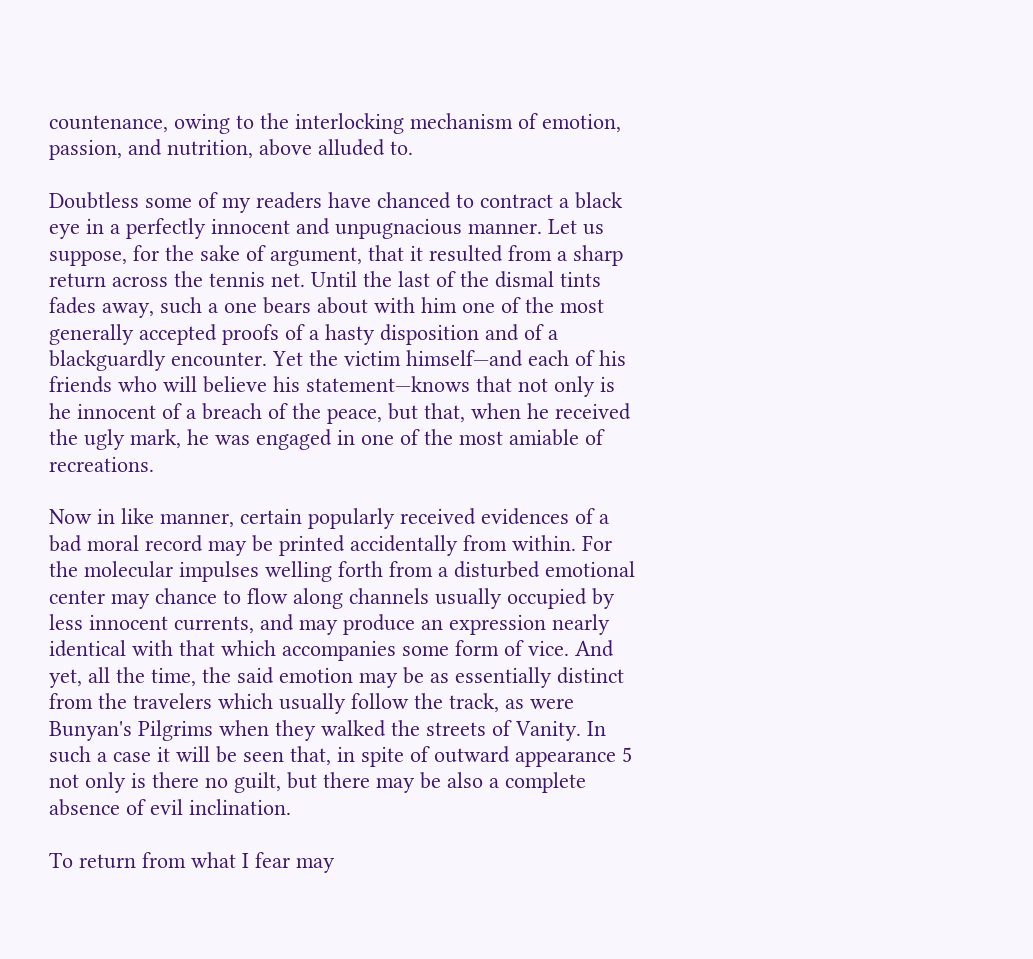countenance, owing to the interlocking mechanism of emotion, passion, and nutrition, above alluded to.

Doubtless some of my readers have chanced to contract a black eye in a perfectly innocent and unpugnacious manner. Let us suppose, for the sake of argument, that it resulted from a sharp return across the tennis net. Until the last of the dismal tints fades away, such a one bears about with him one of the most generally accepted proofs of a hasty disposition and of a blackguardly encounter. Yet the victim himself—and each of his friends who will believe his statement—knows that not only is he innocent of a breach of the peace, but that, when he received the ugly mark, he was engaged in one of the most amiable of recreations.

Now in like manner, certain popularly received evidences of a bad moral record may be printed accidentally from within. For the molecular impulses welling forth from a disturbed emotional center may chance to flow along channels usually occupied by less innocent currents, and may produce an expression nearly identical with that which accompanies some form of vice. And yet, all the time, the said emotion may be as essentially distinct from the travelers which usually follow the track, as were Bunyan's Pilgrims when they walked the streets of Vanity. In such a case it will be seen that, in spite of outward appearance 5 not only is there no guilt, but there may be also a complete absence of evil inclination.

To return from what I fear may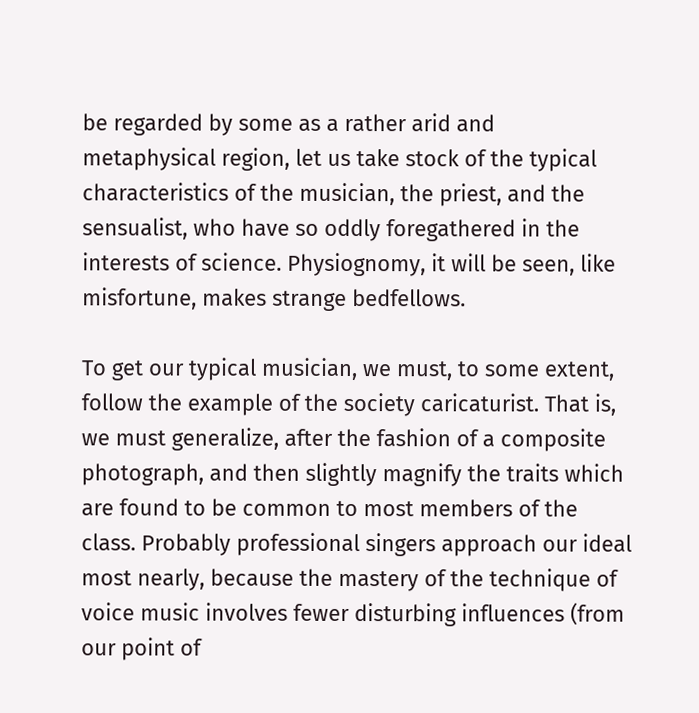be regarded by some as a rather arid and metaphysical region, let us take stock of the typical characteristics of the musician, the priest, and the sensualist, who have so oddly foregathered in the interests of science. Physiognomy, it will be seen, like misfortune, makes strange bedfellows.

To get our typical musician, we must, to some extent, follow the example of the society caricaturist. That is, we must generalize, after the fashion of a composite photograph, and then slightly magnify the traits which are found to be common to most members of the class. Probably professional singers approach our ideal most nearly, because the mastery of the technique of voice music involves fewer disturbing influences (from our point of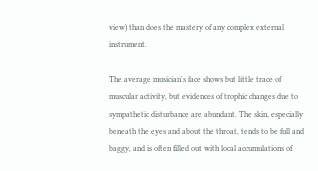view) than does the mastery of any complex external instrument.

The average musician's face shows but little trace of muscular activity, but evidences of trophic changes due to sympathetic disturbance are abundant. The skin, especially beneath the eyes and about the throat, tends to be full and baggy, and is often filled out with local accumulations of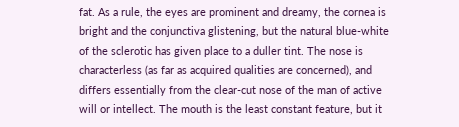fat. As a rule, the eyes are prominent and dreamy, the cornea is bright and the conjunctiva glistening, but the natural blue-white of the sclerotic has given place to a duller tint. The nose is characterless (as far as acquired qualities are concerned), and differs essentially from the clear-cut nose of the man of active will or intellect. The mouth is the least constant feature, but it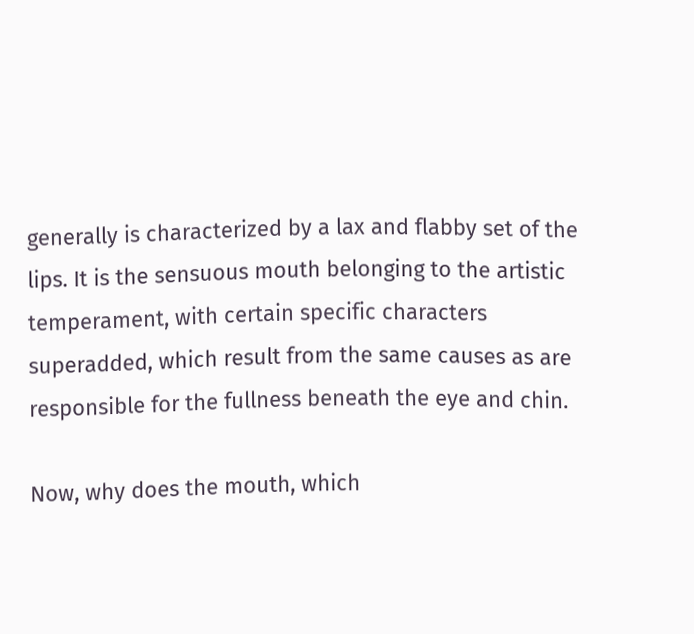generally is characterized by a lax and flabby set of the lips. It is the sensuous mouth belonging to the artistic temperament, with certain specific characters superadded, which result from the same causes as are responsible for the fullness beneath the eye and chin.

Now, why does the mouth, which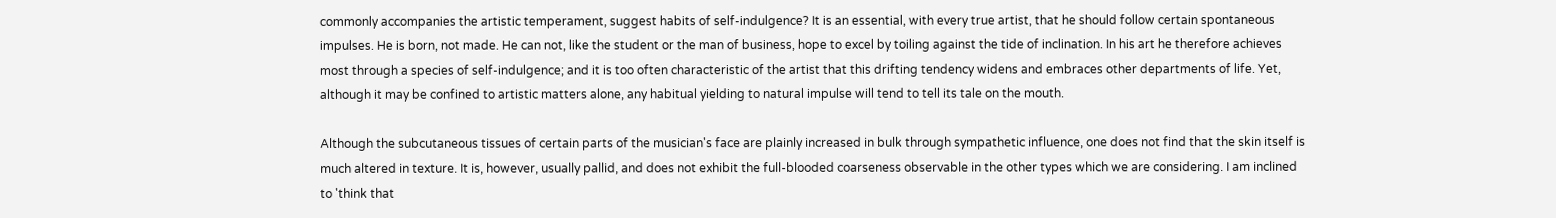commonly accompanies the artistic temperament, suggest habits of self-indulgence? It is an essential, with every true artist, that he should follow certain spontaneous impulses. He is born, not made. He can not, like the student or the man of business, hope to excel by toiling against the tide of inclination. In his art he therefore achieves most through a species of self-indulgence; and it is too often characteristic of the artist that this drifting tendency widens and embraces other departments of life. Yet, although it may be confined to artistic matters alone, any habitual yielding to natural impulse will tend to tell its tale on the mouth.

Although the subcutaneous tissues of certain parts of the musician's face are plainly increased in bulk through sympathetic influence, one does not find that the skin itself is much altered in texture. It is, however, usually pallid, and does not exhibit the full-blooded coarseness observable in the other types which we are considering. I am inclined to 'think that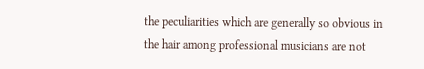the peculiarities which are generally so obvious in the hair among professional musicians are not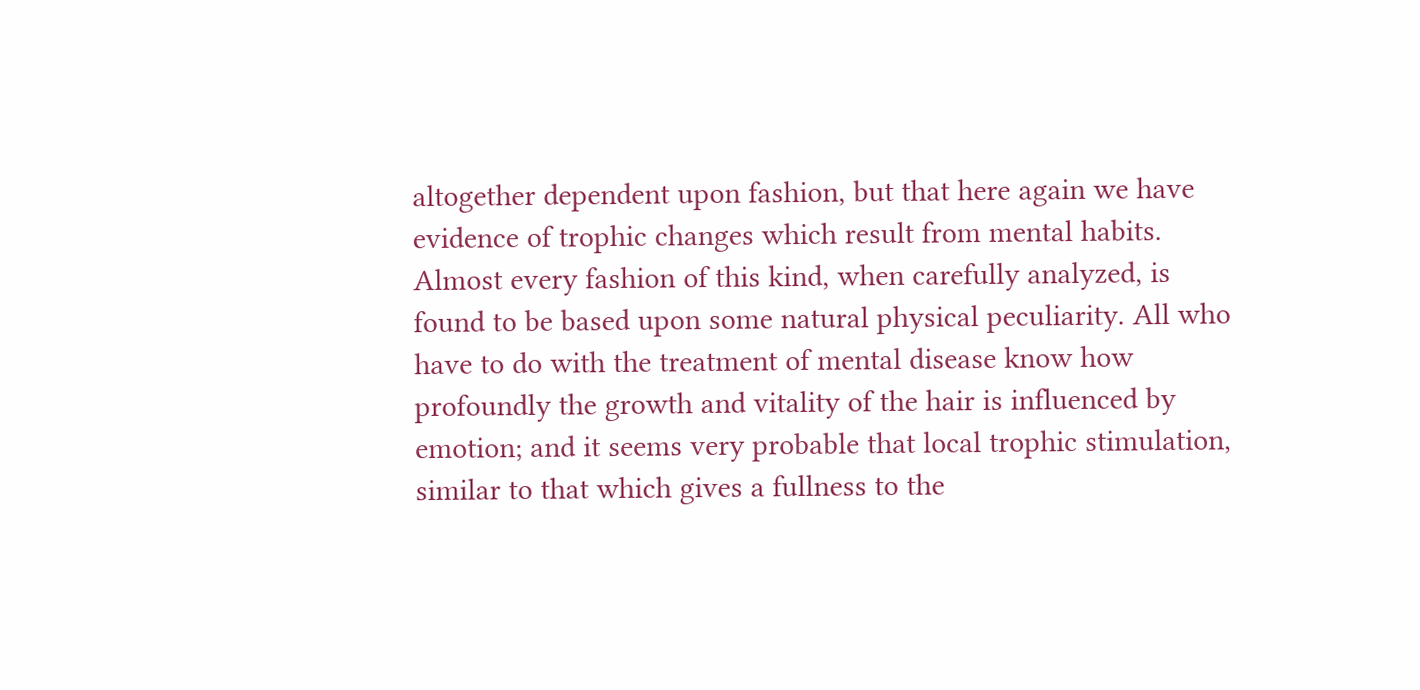altogether dependent upon fashion, but that here again we have evidence of trophic changes which result from mental habits. Almost every fashion of this kind, when carefully analyzed, is found to be based upon some natural physical peculiarity. All who have to do with the treatment of mental disease know how profoundly the growth and vitality of the hair is influenced by emotion; and it seems very probable that local trophic stimulation, similar to that which gives a fullness to the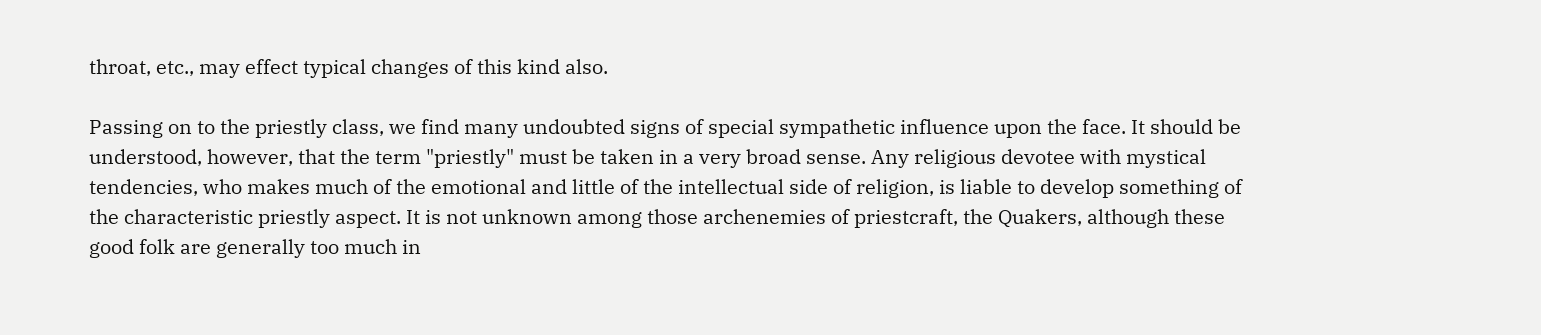throat, etc., may effect typical changes of this kind also.

Passing on to the priestly class, we find many undoubted signs of special sympathetic influence upon the face. It should be understood, however, that the term "priestly" must be taken in a very broad sense. Any religious devotee with mystical tendencies, who makes much of the emotional and little of the intellectual side of religion, is liable to develop something of the characteristic priestly aspect. It is not unknown among those archenemies of priestcraft, the Quakers, although these good folk are generally too much in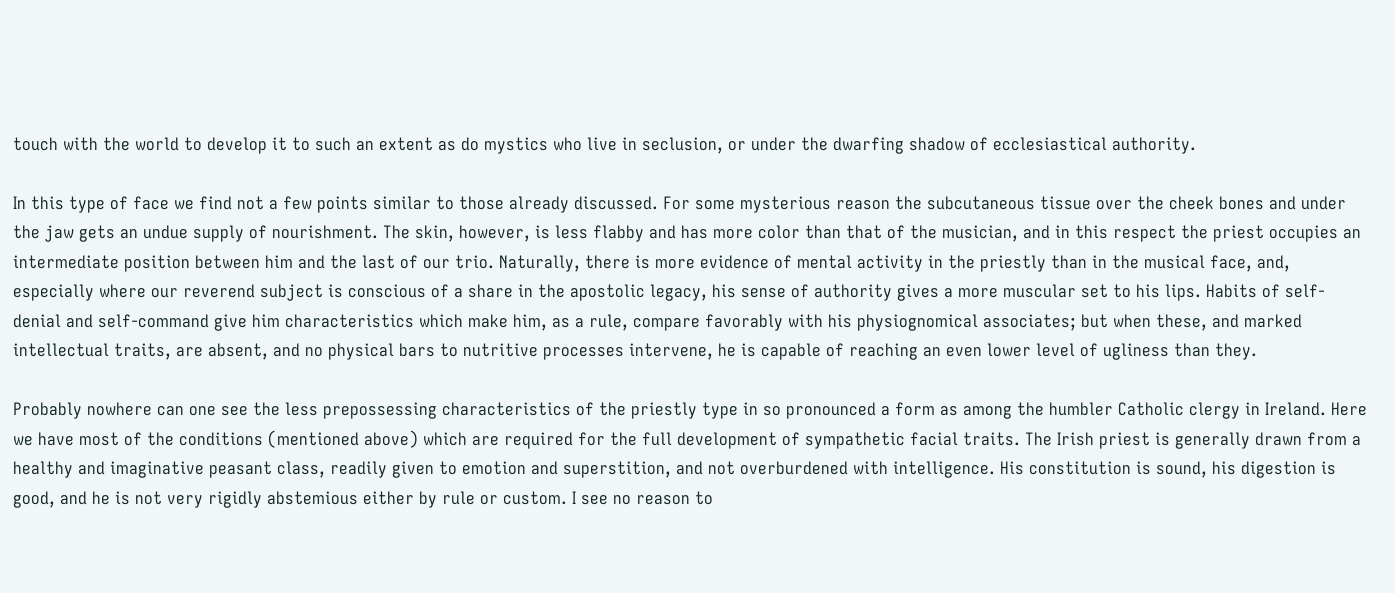touch with the world to develop it to such an extent as do mystics who live in seclusion, or under the dwarfing shadow of ecclesiastical authority.

In this type of face we find not a few points similar to those already discussed. For some mysterious reason the subcutaneous tissue over the cheek bones and under the jaw gets an undue supply of nourishment. The skin, however, is less flabby and has more color than that of the musician, and in this respect the priest occupies an intermediate position between him and the last of our trio. Naturally, there is more evidence of mental activity in the priestly than in the musical face, and, especially where our reverend subject is conscious of a share in the apostolic legacy, his sense of authority gives a more muscular set to his lips. Habits of self-denial and self-command give him characteristics which make him, as a rule, compare favorably with his physiognomical associates; but when these, and marked intellectual traits, are absent, and no physical bars to nutritive processes intervene, he is capable of reaching an even lower level of ugliness than they.

Probably nowhere can one see the less prepossessing characteristics of the priestly type in so pronounced a form as among the humbler Catholic clergy in Ireland. Here we have most of the conditions (mentioned above) which are required for the full development of sympathetic facial traits. The Irish priest is generally drawn from a healthy and imaginative peasant class, readily given to emotion and superstition, and not overburdened with intelligence. His constitution is sound, his digestion is good, and he is not very rigidly abstemious either by rule or custom. I see no reason to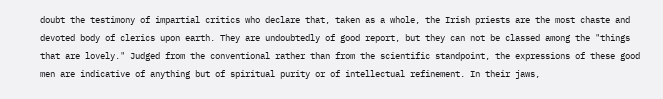doubt the testimony of impartial critics who declare that, taken as a whole, the Irish priests are the most chaste and devoted body of clerics upon earth. They are undoubtedly of good report, but they can not be classed among the "things that are lovely." Judged from the conventional rather than from the scientific standpoint, the expressions of these good men are indicative of anything but of spiritual purity or of intellectual refinement. In their jaws,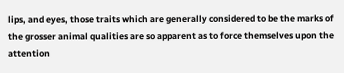lips, and eyes, those traits which are generally considered to be the marks of the grosser animal qualities are so apparent as to force themselves upon the attention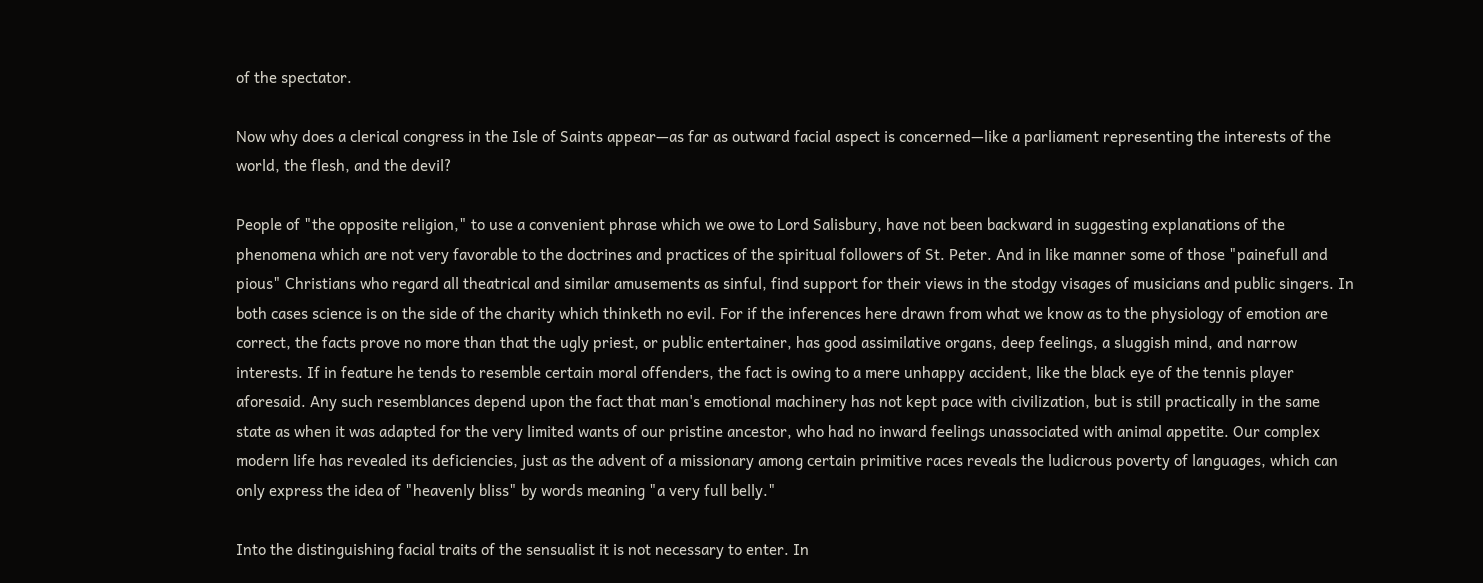of the spectator.

Now why does a clerical congress in the Isle of Saints appear—as far as outward facial aspect is concerned—like a parliament representing the interests of the world, the flesh, and the devil?

People of "the opposite religion," to use a convenient phrase which we owe to Lord Salisbury, have not been backward in suggesting explanations of the phenomena which are not very favorable to the doctrines and practices of the spiritual followers of St. Peter. And in like manner some of those "painefull and pious" Christians who regard all theatrical and similar amusements as sinful, find support for their views in the stodgy visages of musicians and public singers. In both cases science is on the side of the charity which thinketh no evil. For if the inferences here drawn from what we know as to the physiology of emotion are correct, the facts prove no more than that the ugly priest, or public entertainer, has good assimilative organs, deep feelings, a sluggish mind, and narrow interests. If in feature he tends to resemble certain moral offenders, the fact is owing to a mere unhappy accident, like the black eye of the tennis player aforesaid. Any such resemblances depend upon the fact that man's emotional machinery has not kept pace with civilization, but is still practically in the same state as when it was adapted for the very limited wants of our pristine ancestor, who had no inward feelings unassociated with animal appetite. Our complex modern life has revealed its deficiencies, just as the advent of a missionary among certain primitive races reveals the ludicrous poverty of languages, which can only express the idea of "heavenly bliss" by words meaning "a very full belly."

Into the distinguishing facial traits of the sensualist it is not necessary to enter. In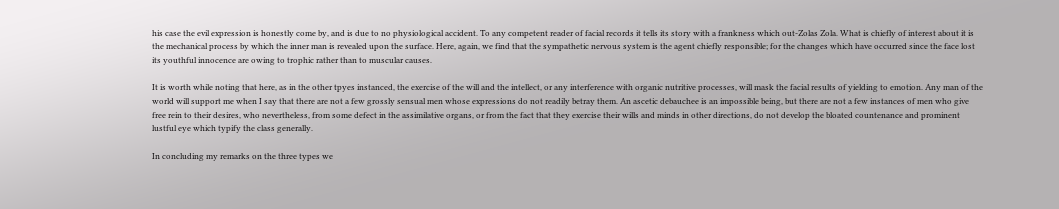his case the evil expression is honestly come by, and is due to no physiological accident. To any competent reader of facial records it tells its story with a frankness which out-Zolas Zola. What is chiefly of interest about it is the mechanical process by which the inner man is revealed upon the surface. Here, again, we find that the sympathetic nervous system is the agent chiefly responsible; for the changes which have occurred since the face lost its youthful innocence are owing to trophic rather than to muscular causes.

It is worth while noting that here, as in the other tpyes instanced, the exercise of the will and the intellect, or any interference with organic nutritive processes, will mask the facial results of yielding to emotion. Any man of the world will support me when I say that there are not a few grossly sensual men whose expressions do not readily betray them. An ascetic debauchee is an impossible being, but there are not a few instances of men who give free rein to their desires, who nevertheless, from some defect in the assimilative organs, or from the fact that they exercise their wills and minds in other directions, do not develop the bloated countenance and prominent lustful eye which typify the class generally.

In concluding my remarks on the three types we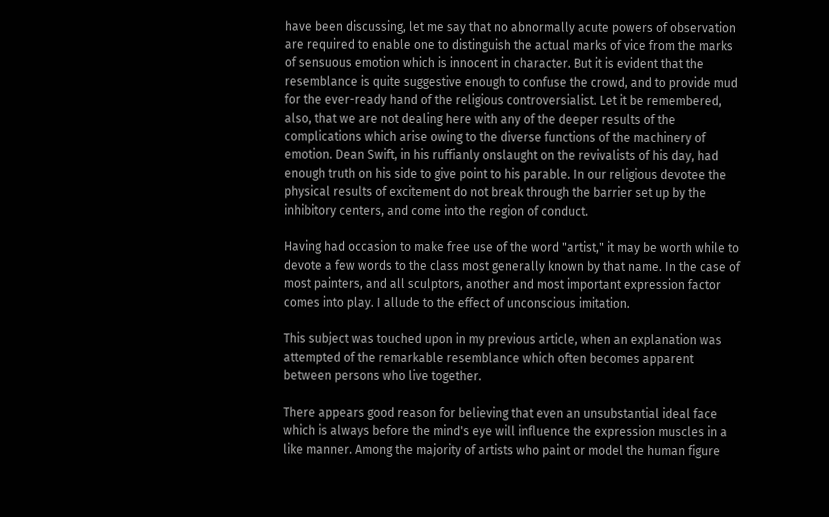have been discussing, let me say that no abnormally acute powers of observation are required to enable one to distinguish the actual marks of vice from the marks of sensuous emotion which is innocent in character. But it is evident that the resemblance is quite suggestive enough to confuse the crowd, and to provide mud for the ever-ready hand of the religious controversialist. Let it be remembered, also, that we are not dealing here with any of the deeper results of the complications which arise owing to the diverse functions of the machinery of emotion. Dean Swift, in his ruffianly onslaught on the revivalists of his day, had enough truth on his side to give point to his parable. In our religious devotee the physical results of excitement do not break through the barrier set up by the inhibitory centers, and come into the region of conduct.

Having had occasion to make free use of the word "artist," it may be worth while to devote a few words to the class most generally known by that name. In the case of most painters, and all sculptors, another and most important expression factor comes into play. I allude to the effect of unconscious imitation.

This subject was touched upon in my previous article, when an explanation was attempted of the remarkable resemblance which often becomes apparent between persons who live together.

There appears good reason for believing that even an unsubstantial ideal face which is always before the mind's eye will influence the expression muscles in a like manner. Among the majority of artists who paint or model the human figure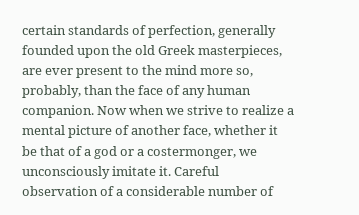certain standards of perfection, generally founded upon the old Greek masterpieces, are ever present to the mind more so, probably, than the face of any human companion. Now when we strive to realize a mental picture of another face, whether it be that of a god or a costermonger, we unconsciously imitate it. Careful observation of a considerable number of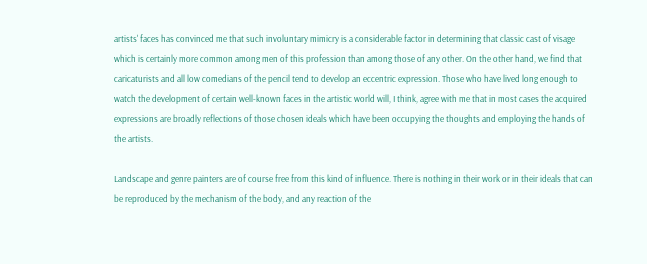artists' faces has convinced me that such involuntary mimicry is a considerable factor in determining that classic cast of visage which is certainly more common among men of this profession than among those of any other. On the other hand, we find that caricaturists and all low comedians of the pencil tend to develop an eccentric expression. Those who have lived long enough to watch the development of certain well-known faces in the artistic world will, I think, agree with me that in most cases the acquired expressions are broadly reflections of those chosen ideals which have been occupying the thoughts and employing the hands of the artists.

Landscape and genre painters are of course free from this kind of influence. There is nothing in their work or in their ideals that can be reproduced by the mechanism of the body, and any reaction of the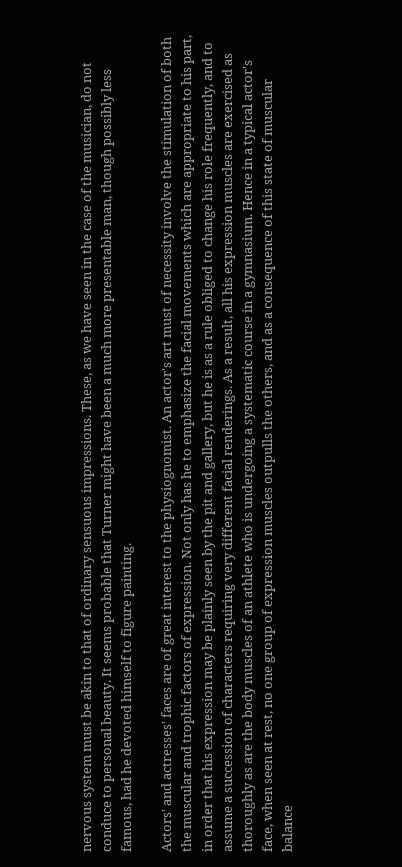nervous system must be akin to that of ordinary sensuous impressions. These, as we have seen in the case of the musician, do not conduce to personal beauty. It seems probable that Turner might have been a much more presentable man, though possibly less famous, had he devoted himself to figure painting.

Actors' and actresses' faces are of great interest to the physiognomist. An actor's art must of necessity involve the stimulation of both the muscular and trophic factors of expression. Not only has he to emphasize the facial movements which are appropriate to his part, in order that his expression may be plainly seen by the pit and gallery, but he is as a rule obliged to change his role frequently, and to assume a succession of characters requiring very different facial renderings. As a result, all his expression muscles are exercised as thoroughly as are the body muscles of an athlete who is undergoing a systematic course in a gymnasium. Hence in a typical actor's face, when seen at rest, no one group of expression muscles outpulls the others, and as a consequence of this state of muscular balance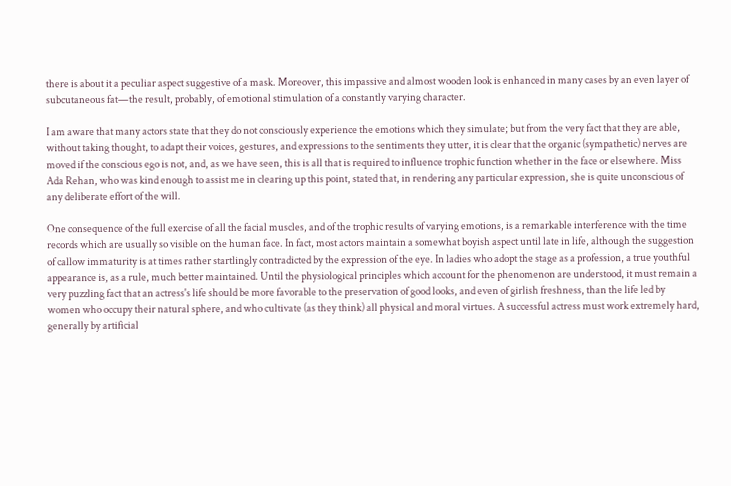there is about it a peculiar aspect suggestive of a mask. Moreover, this impassive and almost wooden look is enhanced in many cases by an even layer of subcutaneous fat—the result, probably, of emotional stimulation of a constantly varying character.

I am aware that many actors state that they do not consciously experience the emotions which they simulate; but from the very fact that they are able, without taking thought, to adapt their voices, gestures, and expressions to the sentiments they utter, it is clear that the organic (sympathetic) nerves are moved if the conscious ego is not, and, as we have seen, this is all that is required to influence trophic function whether in the face or elsewhere. Miss Ada Rehan, who was kind enough to assist me in clearing up this point, stated that, in rendering any particular expression, she is quite unconscious of any deliberate effort of the will.

One consequence of the full exercise of all the facial muscles, and of the trophic results of varying emotions, is a remarkable interference with the time records which are usually so visible on the human face. In fact, most actors maintain a somewhat boyish aspect until late in life, although the suggestion of callow immaturity is at times rather startlingly contradicted by the expression of the eye. In ladies who adopt the stage as a profession, a true youthful appearance is, as a rule, much better maintained. Until the physiological principles which account for the phenomenon are understood, it must remain a very puzzling fact that an actress's life should be more favorable to the preservation of good looks, and even of girlish freshness, than the life led by women who occupy their natural sphere, and who cultivate (as they think) all physical and moral virtues. A successful actress must work extremely hard, generally by artificial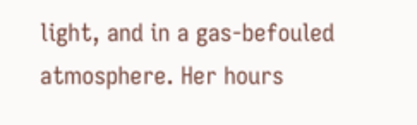light, and in a gas-befouled atmosphere. Her hours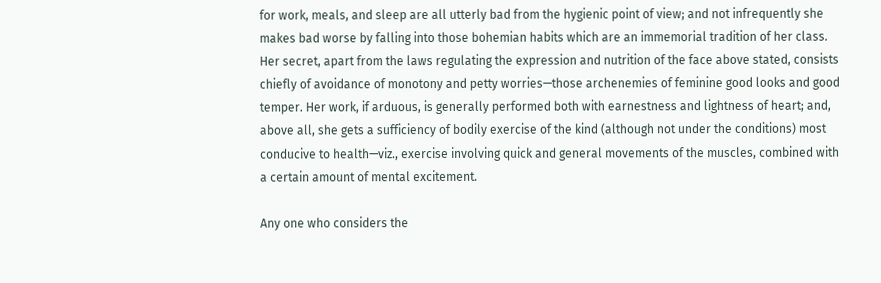for work, meals, and sleep are all utterly bad from the hygienic point of view; and not infrequently she makes bad worse by falling into those bohemian habits which are an immemorial tradition of her class. Her secret, apart from the laws regulating the expression and nutrition of the face above stated, consists chiefly of avoidance of monotony and petty worries—those archenemies of feminine good looks and good temper. Her work, if arduous, is generally performed both with earnestness and lightness of heart; and, above all, she gets a sufficiency of bodily exercise of the kind (although not under the conditions) most conducive to health—viz., exercise involving quick and general movements of the muscles, combined with a certain amount of mental excitement.

Any one who considers the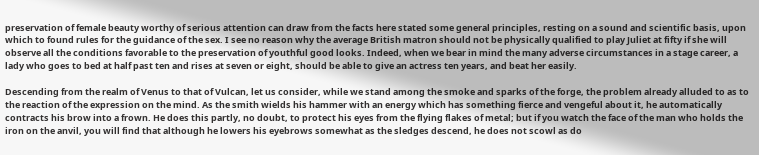preservation of female beauty worthy of serious attention can draw from the facts here stated some general principles, resting on a sound and scientific basis, upon which to found rules for the guidance of the sex. I see no reason why the average British matron should not be physically qualified to play Juliet at fifty if she will observe all the conditions favorable to the preservation of youthful good looks. Indeed, when we bear in mind the many adverse circumstances in a stage career, a lady who goes to bed at half past ten and rises at seven or eight, should be able to give an actress ten years, and beat her easily.

Descending from the realm of Venus to that of Vulcan, let us consider, while we stand among the smoke and sparks of the forge, the problem already alluded to as to the reaction of the expression on the mind. As the smith wields his hammer with an energy which has something fierce and vengeful about it, he automatically contracts his brow into a frown. He does this partly, no doubt, to protect his eyes from the flying flakes of metal; but if you watch the face of the man who holds the iron on the anvil, you will find that although he lowers his eyebrows somewhat as the sledges descend, he does not scowl as do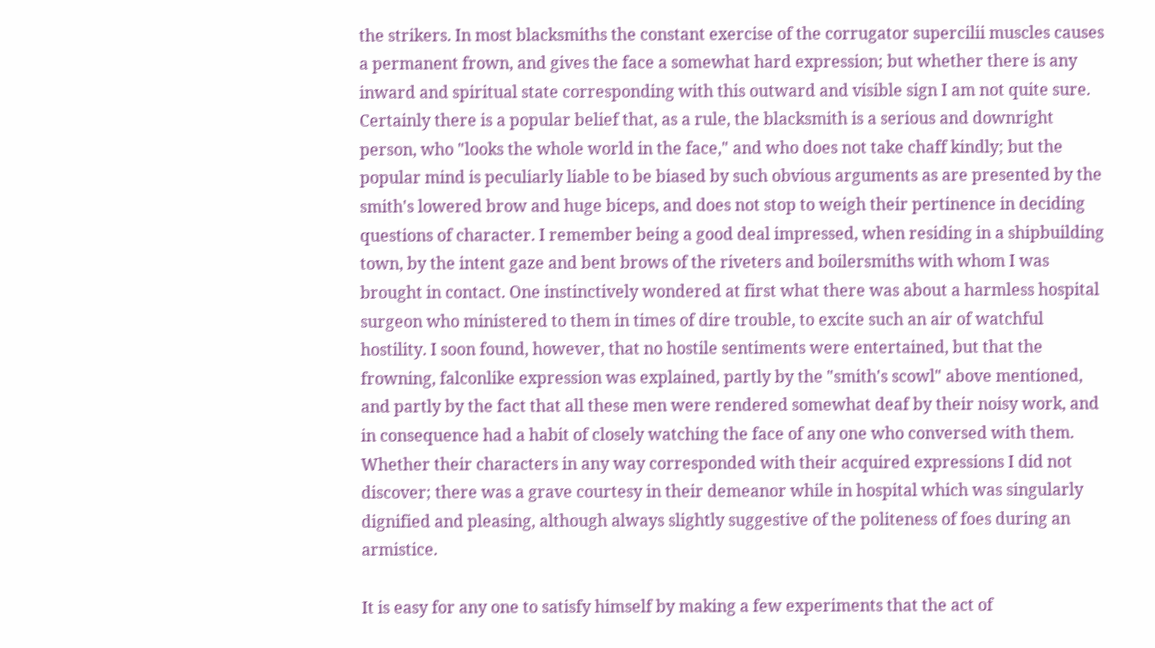the strikers. In most blacksmiths the constant exercise of the corrugator supercilii muscles causes a permanent frown, and gives the face a somewhat hard expression; but whether there is any inward and spiritual state corresponding with this outward and visible sign I am not quite sure. Certainly there is a popular belief that, as a rule, the blacksmith is a serious and downright person, who "looks the whole world in the face," and who does not take chaff kindly; but the popular mind is peculiarly liable to be biased by such obvious arguments as are presented by the smith's lowered brow and huge biceps, and does not stop to weigh their pertinence in deciding questions of character. I remember being a good deal impressed, when residing in a shipbuilding town, by the intent gaze and bent brows of the riveters and boilersmiths with whom I was brought in contact. One instinctively wondered at first what there was about a harmless hospital surgeon who ministered to them in times of dire trouble, to excite such an air of watchful hostility. I soon found, however, that no hostile sentiments were entertained, but that the frowning, falconlike expression was explained, partly by the "smith's scowl" above mentioned, and partly by the fact that all these men were rendered somewhat deaf by their noisy work, and in consequence had a habit of closely watching the face of any one who conversed with them. Whether their characters in any way corresponded with their acquired expressions I did not discover; there was a grave courtesy in their demeanor while in hospital which was singularly dignified and pleasing, although always slightly suggestive of the politeness of foes during an armistice.

It is easy for any one to satisfy himself by making a few experiments that the act of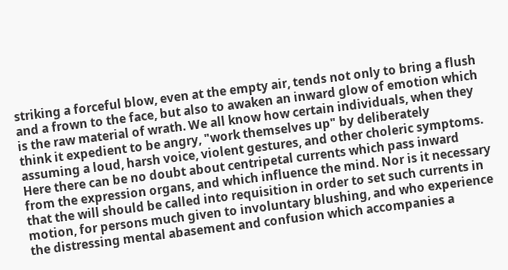striking a forceful blow, even at the empty air, tends not only to bring a flush and a frown to the face, but also to awaken an inward glow of emotion which is the raw material of wrath. We all know how certain individuals, when they think it expedient to be angry, "work themselves up" by deliberately assuming a loud, harsh voice, violent gestures, and other choleric symptoms. Here there can be no doubt about centripetal currents which pass inward from the expression organs, and which influence the mind. Nor is it necessary that the will should be called into requisition in order to set such currents in motion, for persons much given to involuntary blushing, and who experience the distressing mental abasement and confusion which accompanies a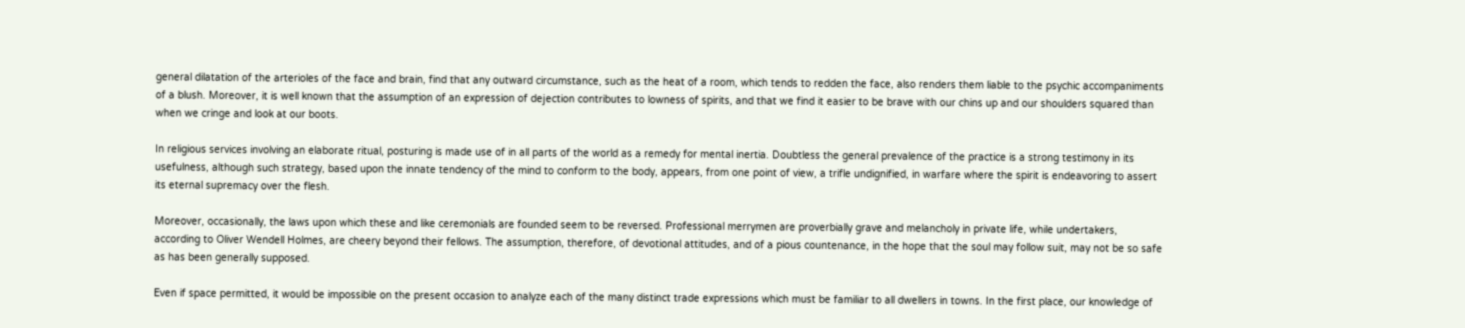general dilatation of the arterioles of the face and brain, find that any outward circumstance, such as the heat of a room, which tends to redden the face, also renders them liable to the psychic accompaniments of a blush. Moreover, it is well known that the assumption of an expression of dejection contributes to lowness of spirits, and that we find it easier to be brave with our chins up and our shoulders squared than when we cringe and look at our boots.

In religious services involving an elaborate ritual, posturing is made use of in all parts of the world as a remedy for mental inertia. Doubtless the general prevalence of the practice is a strong testimony in its usefulness, although such strategy, based upon the innate tendency of the mind to conform to the body, appears, from one point of view, a trifle undignified, in warfare where the spirit is endeavoring to assert its eternal supremacy over the flesh.

Moreover, occasionally, the laws upon which these and like ceremonials are founded seem to be reversed. Professional merrymen are proverbially grave and melancholy in private life, while undertakers, according to Oliver Wendell Holmes, are cheery beyond their fellows. The assumption, therefore, of devotional attitudes, and of a pious countenance, in the hope that the soul may follow suit, may not be so safe as has been generally supposed.

Even if space permitted, it would be impossible on the present occasion to analyze each of the many distinct trade expressions which must be familiar to all dwellers in towns. In the first place, our knowledge of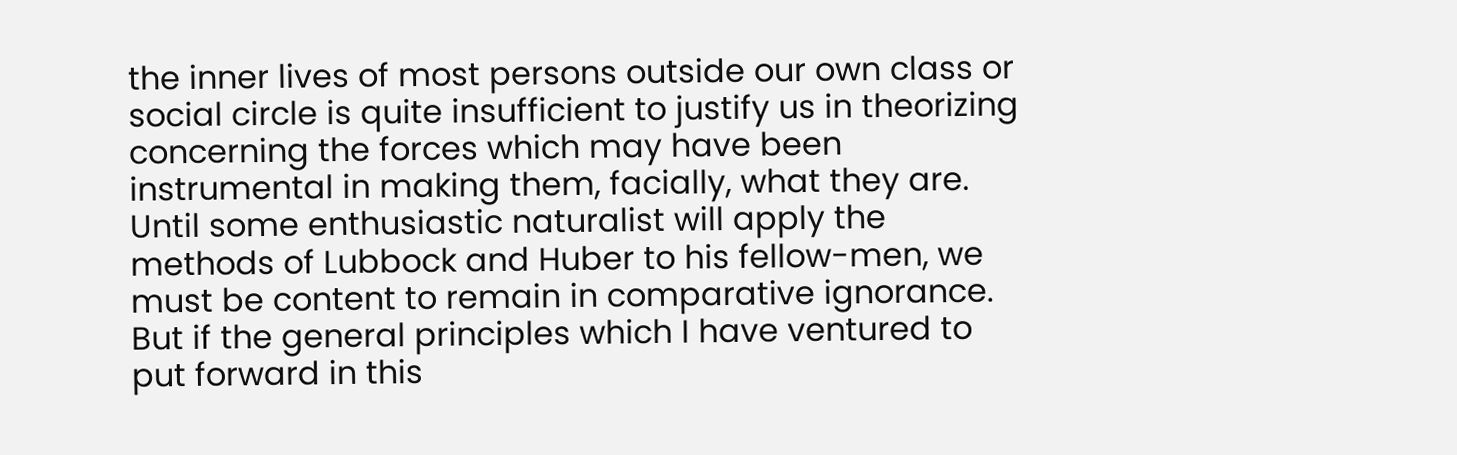the inner lives of most persons outside our own class or social circle is quite insufficient to justify us in theorizing concerning the forces which may have been instrumental in making them, facially, what they are. Until some enthusiastic naturalist will apply the methods of Lubbock and Huber to his fellow-men, we must be content to remain in comparative ignorance. But if the general principles which I have ventured to put forward in this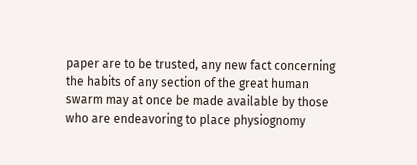paper are to be trusted, any new fact concerning the habits of any section of the great human swarm may at once be made available by those who are endeavoring to place physiognomy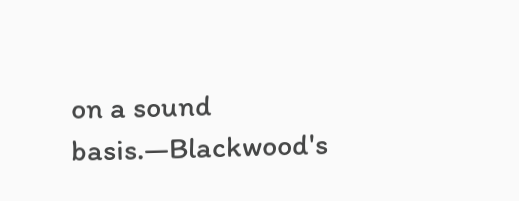on a sound basis.—Blackwood's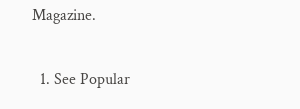Magazine.

  1. See Popular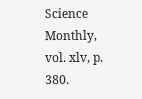Science Monthly, vol. xlv, p. 380.